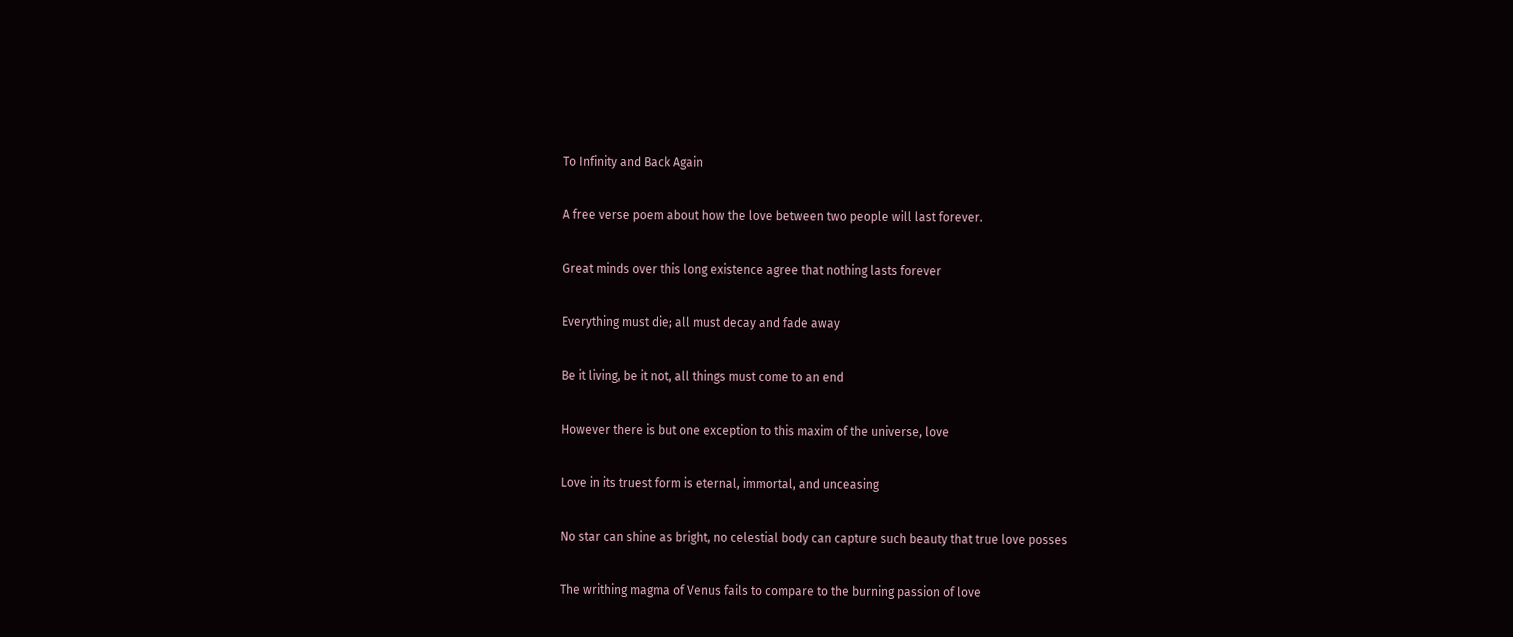To Infinity and Back Again

A free verse poem about how the love between two people will last forever.

Great minds over this long existence agree that nothing lasts forever

Everything must die; all must decay and fade away

Be it living, be it not, all things must come to an end

However there is but one exception to this maxim of the universe, love

Love in its truest form is eternal, immortal, and unceasing

No star can shine as bright, no celestial body can capture such beauty that true love posses

The writhing magma of Venus fails to compare to the burning passion of love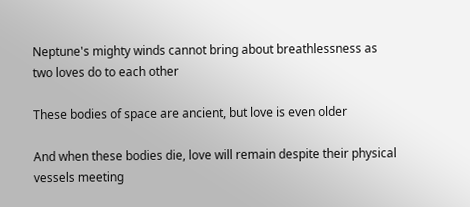Neptune's mighty winds cannot bring about breathlessness as two loves do to each other

These bodies of space are ancient, but love is even older

And when these bodies die, love will remain despite their physical vessels meeting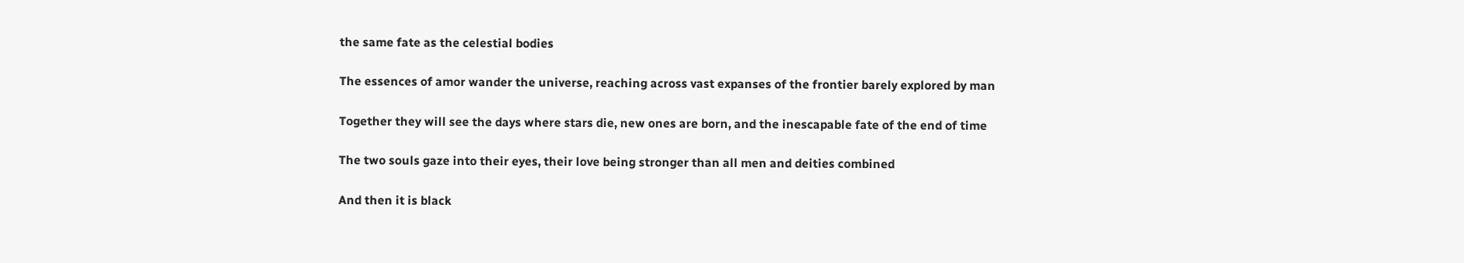the same fate as the celestial bodies

The essences of amor wander the universe, reaching across vast expanses of the frontier barely explored by man

Together they will see the days where stars die, new ones are born, and the inescapable fate of the end of time

The two souls gaze into their eyes, their love being stronger than all men and deities combined

And then it is black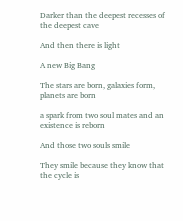Darker than the deepest recesses of the deepest cave

And then there is light

A new Big Bang

The stars are born, galaxies form, planets are born

a spark from two soul mates and an existence is reborn

And those two souls smile

They smile because they know that the cycle is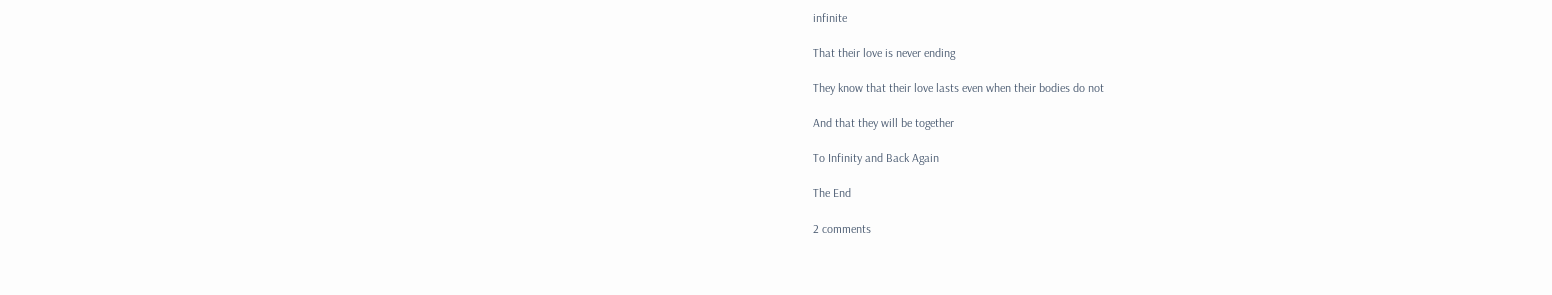infinite

That their love is never ending

They know that their love lasts even when their bodies do not

And that they will be together

To Infinity and Back Again

The End

2 comments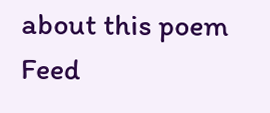about this poem Feed